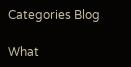Categories Blog

What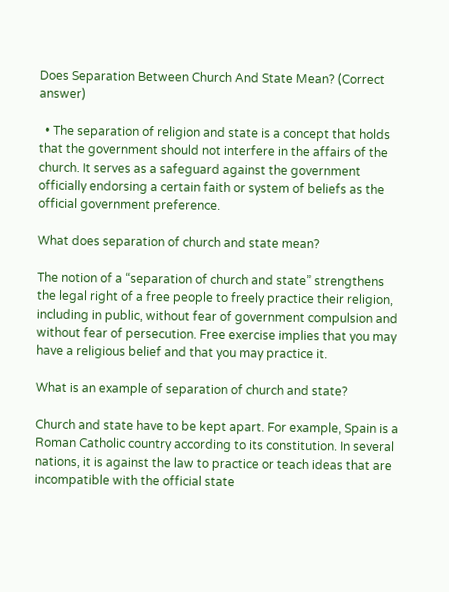Does Separation Between Church And State Mean? (Correct answer)

  • The separation of religion and state is a concept that holds that the government should not interfere in the affairs of the church. It serves as a safeguard against the government officially endorsing a certain faith or system of beliefs as the official government preference.

What does separation of church and state mean?

The notion of a “separation of church and state” strengthens the legal right of a free people to freely practice their religion, including in public, without fear of government compulsion and without fear of persecution. Free exercise implies that you may have a religious belief and that you may practice it.

What is an example of separation of church and state?

Church and state have to be kept apart. For example, Spain is a Roman Catholic country according to its constitution. In several nations, it is against the law to practice or teach ideas that are incompatible with the official state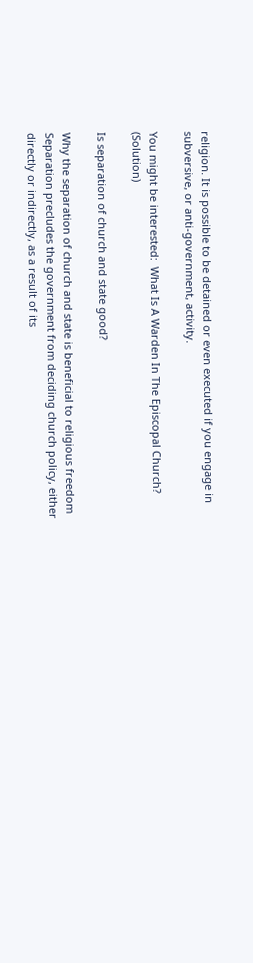religion. It is possible to be detained or even executed if you engage in subversive, or anti-government, activity.

You might be interested:  What Is A Warden In The Episcopal Church? (Solution)

Is separation of church and state good?

Why the separation of church and state is beneficial to religious freedom Separation precludes the government from deciding church policy, either directly or indirectly, as a result of its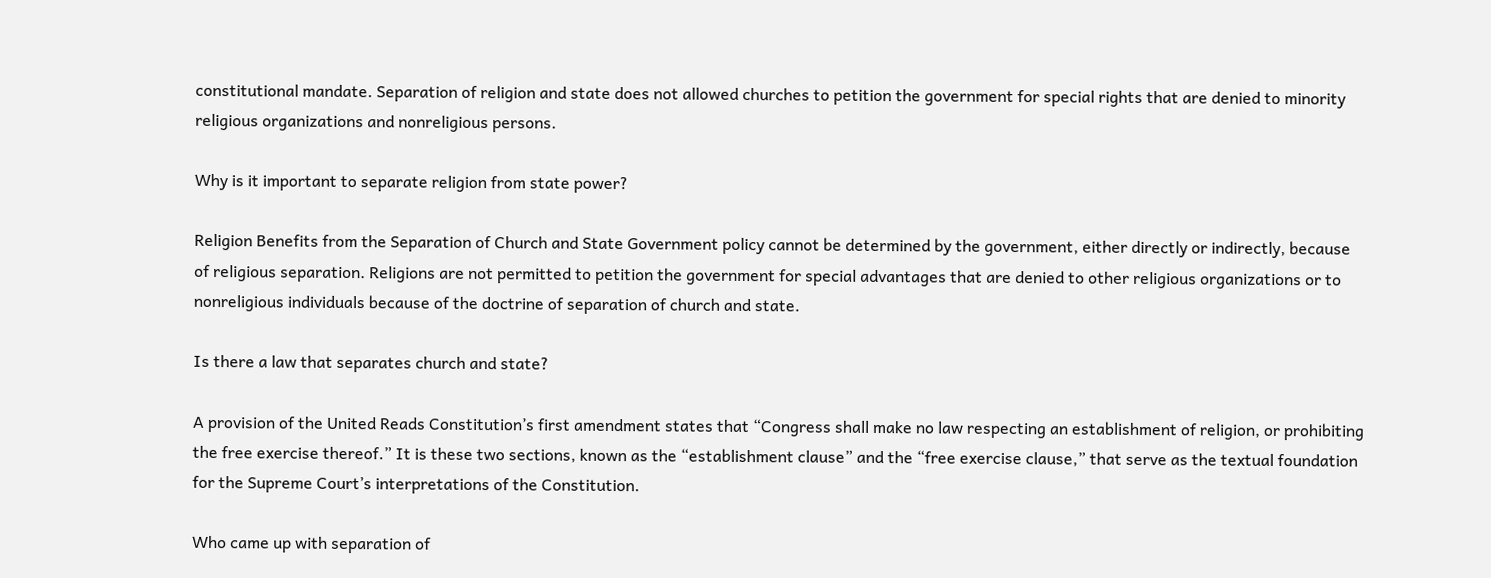constitutional mandate. Separation of religion and state does not allowed churches to petition the government for special rights that are denied to minority religious organizations and nonreligious persons.

Why is it important to separate religion from state power?

Religion Benefits from the Separation of Church and State Government policy cannot be determined by the government, either directly or indirectly, because of religious separation. Religions are not permitted to petition the government for special advantages that are denied to other religious organizations or to nonreligious individuals because of the doctrine of separation of church and state.

Is there a law that separates church and state?

A provision of the United Reads Constitution’s first amendment states that “Congress shall make no law respecting an establishment of religion, or prohibiting the free exercise thereof.” It is these two sections, known as the “establishment clause” and the “free exercise clause,” that serve as the textual foundation for the Supreme Court’s interpretations of the Constitution.

Who came up with separation of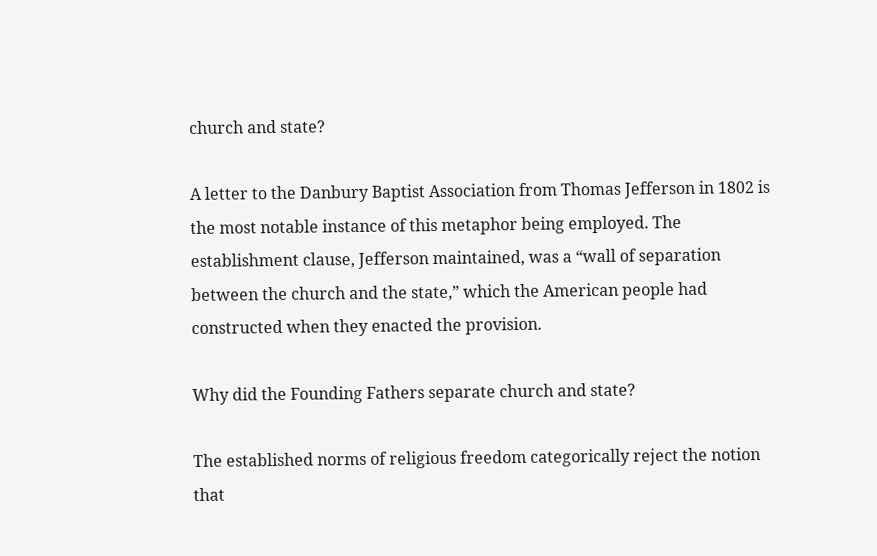church and state?

A letter to the Danbury Baptist Association from Thomas Jefferson in 1802 is the most notable instance of this metaphor being employed. The establishment clause, Jefferson maintained, was a “wall of separation between the church and the state,” which the American people had constructed when they enacted the provision.

Why did the Founding Fathers separate church and state?

The established norms of religious freedom categorically reject the notion that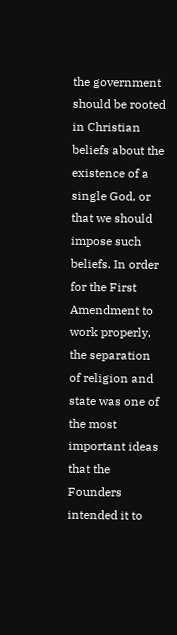the government should be rooted in Christian beliefs about the existence of a single God, or that we should impose such beliefs. In order for the First Amendment to work properly, the separation of religion and state was one of the most important ideas that the Founders intended it to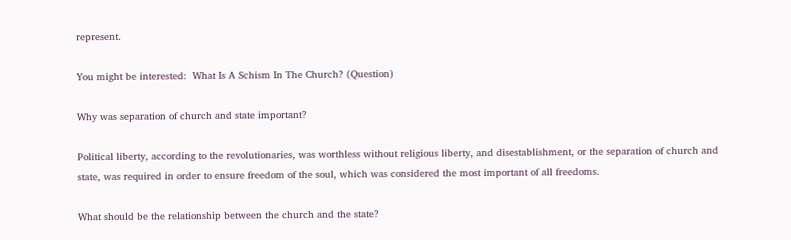represent.

You might be interested:  What Is A Schism In The Church? (Question)

Why was separation of church and state important?

Political liberty, according to the revolutionaries, was worthless without religious liberty, and disestablishment, or the separation of church and state, was required in order to ensure freedom of the soul, which was considered the most important of all freedoms.

What should be the relationship between the church and the state?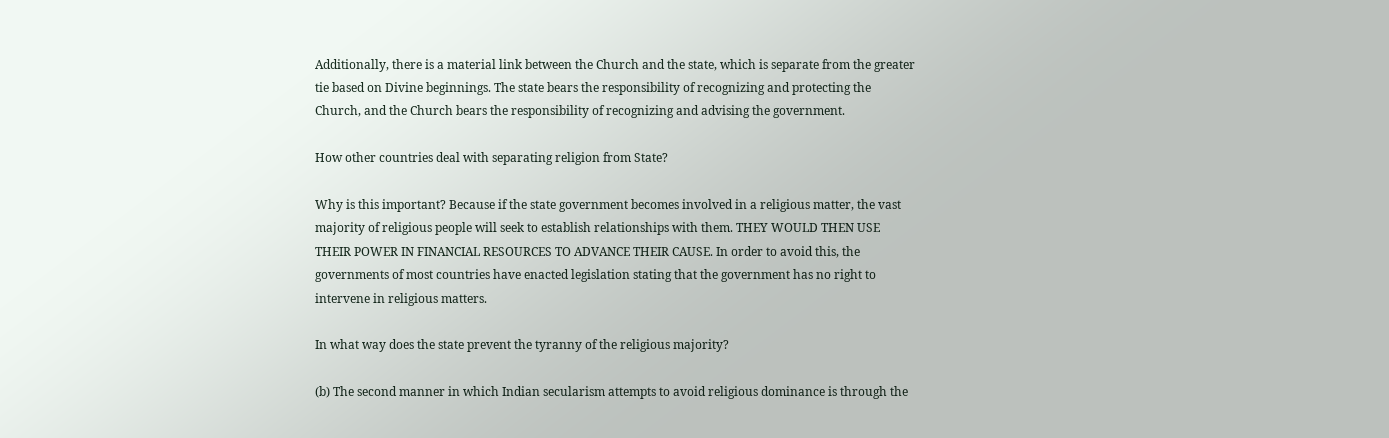Additionally, there is a material link between the Church and the state, which is separate from the greater tie based on Divine beginnings. The state bears the responsibility of recognizing and protecting the Church, and the Church bears the responsibility of recognizing and advising the government.

How other countries deal with separating religion from State?

Why is this important? Because if the state government becomes involved in a religious matter, the vast majority of religious people will seek to establish relationships with them. THEY WOULD THEN USE THEIR POWER IN FINANCIAL RESOURCES TO ADVANCE THEIR CAUSE. In order to avoid this, the governments of most countries have enacted legislation stating that the government has no right to intervene in religious matters.

In what way does the state prevent the tyranny of the religious majority?

(b) The second manner in which Indian secularism attempts to avoid religious dominance is through the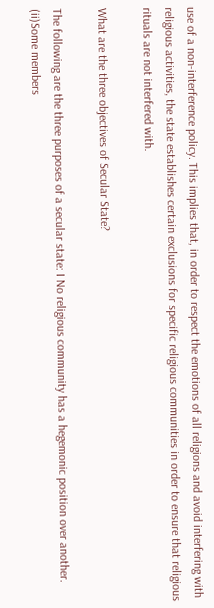use of a non-interference policy. This implies that, in order to respect the emotions of all religions and avoid interfering with religious activities, the state establishes certain exclusions for specific religious communities in order to ensure that religious rituals are not interfered with.

What are the three objectives of Secular State?

The following are the three purposes of a secular state: I No religious community has a hegemonic position over another. (ii)Some members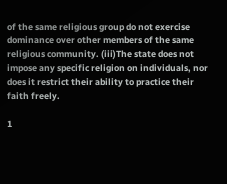of the same religious group do not exercise dominance over other members of the same religious community. (iii)The state does not impose any specific religion on individuals, nor does it restrict their ability to practice their faith freely.

1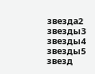звезда2 звезды3 звезды4 звезды5 звезд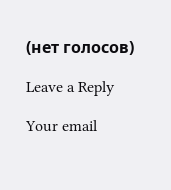(нет голосов)

Leave a Reply

Your email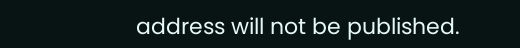address will not be published.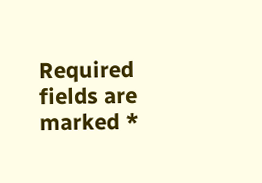Required fields are marked *